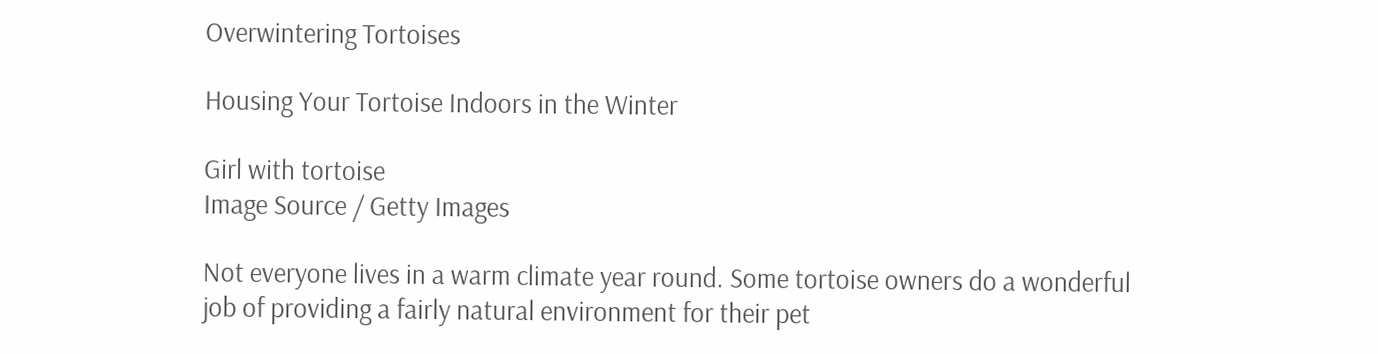Overwintering Tortoises

Housing Your Tortoise Indoors in the Winter

Girl with tortoise
Image Source / Getty Images

Not everyone lives in a warm climate year round. Some tortoise owners do a wonderful job of providing a fairly natural environment for their pet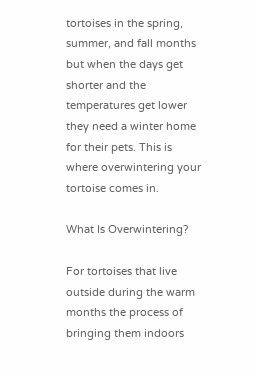tortoises in the spring, summer, and fall months but when the days get shorter and the temperatures get lower they need a winter home for their pets. This is where overwintering your tortoise comes in.

What Is Overwintering?

For tortoises that live outside during the warm months the process of bringing them indoors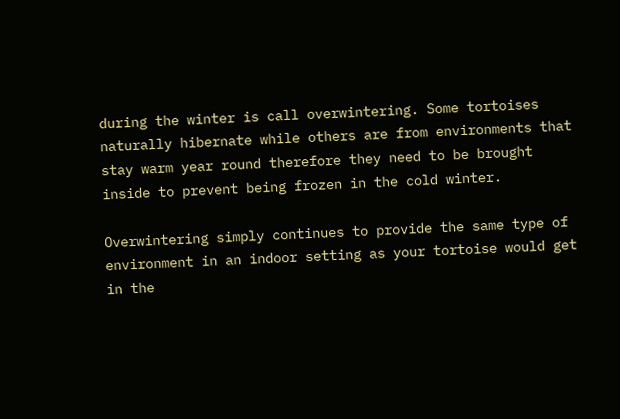during the winter is call overwintering. Some tortoises naturally hibernate while others are from environments that stay warm year round therefore they need to be brought inside to prevent being frozen in the cold winter.

Overwintering simply continues to provide the same type of environment in an indoor setting as your tortoise would get in the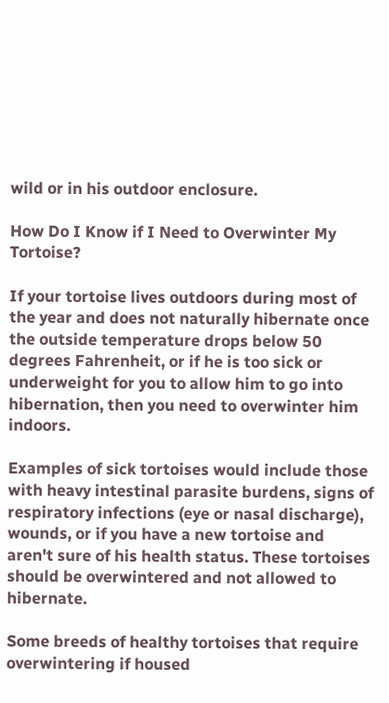wild or in his outdoor enclosure.

How Do I Know if I Need to Overwinter My Tortoise?

If your tortoise lives outdoors during most of the year and does not naturally hibernate once the outside temperature drops below 50 degrees Fahrenheit, or if he is too sick or underweight for you to allow him to go into hibernation, then you need to overwinter him indoors.

Examples of sick tortoises would include those with heavy intestinal parasite burdens, signs of respiratory infections (eye or nasal discharge), wounds, or if you have a new tortoise and aren't sure of his health status. These tortoises should be overwintered and not allowed to hibernate.

Some breeds of healthy tortoises that require overwintering if housed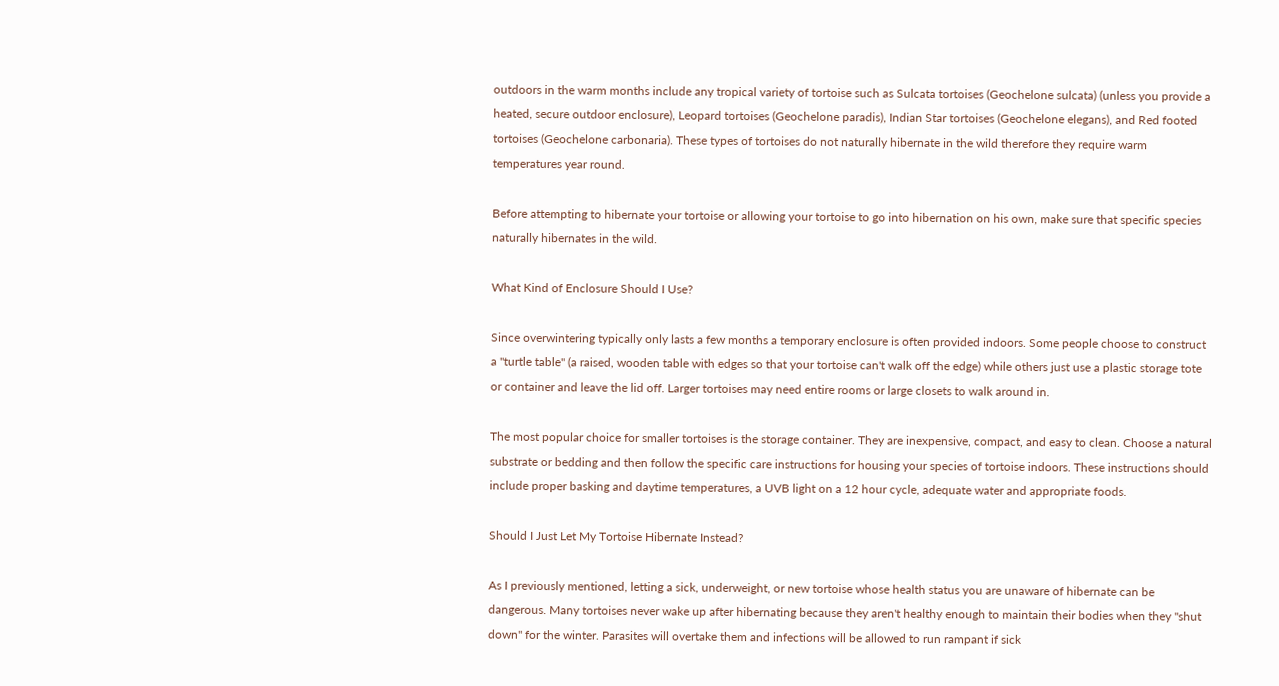outdoors in the warm months include any tropical variety of tortoise such as Sulcata tortoises (Geochelone sulcata) (unless you provide a heated, secure outdoor enclosure), Leopard tortoises (Geochelone paradis), Indian Star tortoises (Geochelone elegans), and Red footed tortoises (Geochelone carbonaria). These types of tortoises do not naturally hibernate in the wild therefore they require warm temperatures year round.

Before attempting to hibernate your tortoise or allowing your tortoise to go into hibernation on his own, make sure that specific species naturally hibernates in the wild.

What Kind of Enclosure Should I Use?

Since overwintering typically only lasts a few months a temporary enclosure is often provided indoors. Some people choose to construct a "turtle table" (a raised, wooden table with edges so that your tortoise can't walk off the edge) while others just use a plastic storage tote or container and leave the lid off. Larger tortoises may need entire rooms or large closets to walk around in.

The most popular choice for smaller tortoises is the storage container. They are inexpensive, compact, and easy to clean. Choose a natural substrate or bedding and then follow the specific care instructions for housing your species of tortoise indoors. These instructions should include proper basking and daytime temperatures, a UVB light on a 12 hour cycle, adequate water and appropriate foods.

Should I Just Let My Tortoise Hibernate Instead?

As I previously mentioned, letting a sick, underweight, or new tortoise whose health status you are unaware of hibernate can be dangerous. Many tortoises never wake up after hibernating because they aren't healthy enough to maintain their bodies when they "shut down" for the winter. Parasites will overtake them and infections will be allowed to run rampant if sick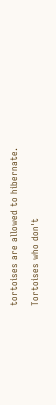tortoises are allowed to hibernate.

Tortoises who don't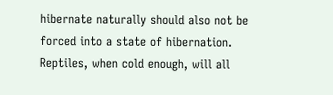hibernate naturally should also not be forced into a state of hibernation. Reptiles, when cold enough, will all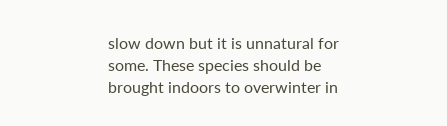slow down but it is unnatural for some. These species should be brought indoors to overwinter in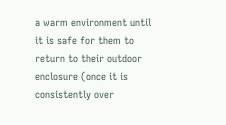a warm environment until it is safe for them to return to their outdoor enclosure (once it is consistently over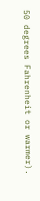50 degrees Fahrenheit or warmer).